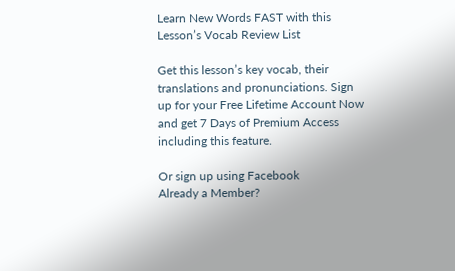Learn New Words FAST with this Lesson’s Vocab Review List

Get this lesson’s key vocab, their translations and pronunciations. Sign up for your Free Lifetime Account Now and get 7 Days of Premium Access including this feature.

Or sign up using Facebook
Already a Member?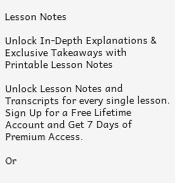Lesson Notes

Unlock In-Depth Explanations & Exclusive Takeaways with Printable Lesson Notes

Unlock Lesson Notes and Transcripts for every single lesson. Sign Up for a Free Lifetime Account and Get 7 Days of Premium Access.

Or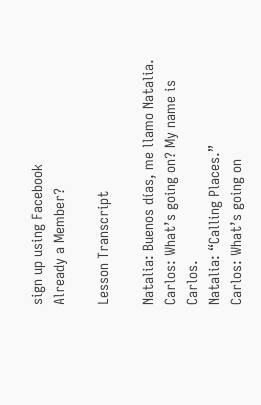sign up using Facebook
Already a Member?

Lesson Transcript

Natalia: Buenos días, me llamo Natalia.
Carlos: What’s going on? My name is Carlos.
Natalia: “Calling Places.”
Carlos: What’s going on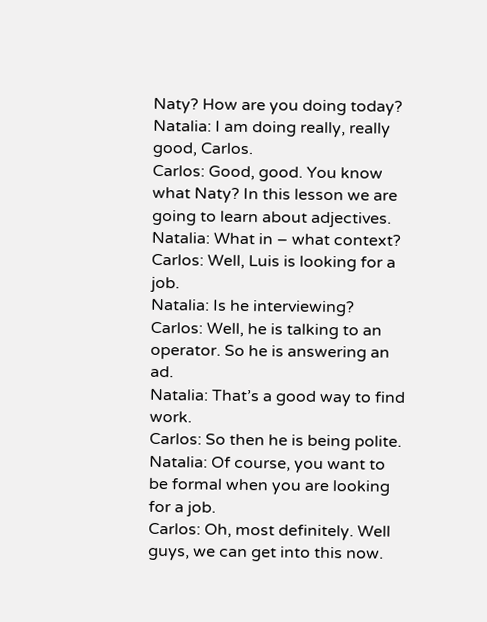Naty? How are you doing today?
Natalia: I am doing really, really good, Carlos.
Carlos: Good, good. You know what Naty? In this lesson we are going to learn about adjectives.
Natalia: What in – what context?
Carlos: Well, Luis is looking for a job.
Natalia: Is he interviewing?
Carlos: Well, he is talking to an operator. So he is answering an ad.
Natalia: That’s a good way to find work.
Carlos: So then he is being polite.
Natalia: Of course, you want to be formal when you are looking for a job.
Carlos: Oh, most definitely. Well guys, we can get into this now.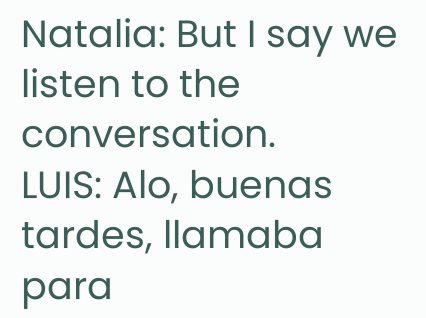Natalia: But I say we listen to the conversation.
LUIS: Alo, buenas tardes, llamaba para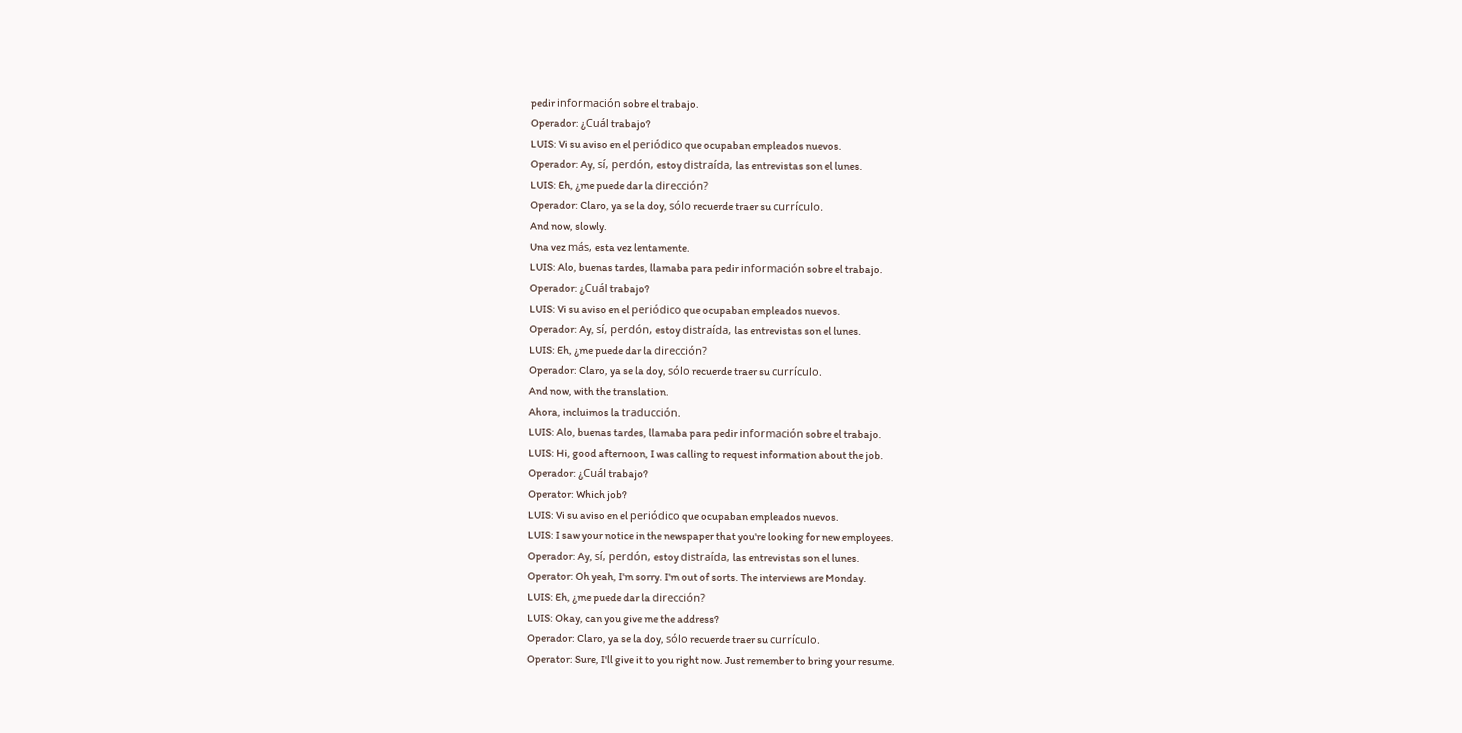pedir información sobre el trabajo.
Operador: ¿Cuál trabajo?
LUIS: Vi su aviso en el periódico que ocupaban empleados nuevos.
Operador: Ay, sí, perdón, estoy distraída, las entrevistas son el lunes.
LUIS: Eh, ¿me puede dar la dirección?
Operador: Claro, ya se la doy, sólo recuerde traer su currículo.
And now, slowly.
Una vez más, esta vez lentamente.
LUIS: Alo, buenas tardes, llamaba para pedir información sobre el trabajo.
Operador: ¿Cuál trabajo?
LUIS: Vi su aviso en el periódico que ocupaban empleados nuevos.
Operador: Ay, sí, perdón, estoy distraída, las entrevistas son el lunes.
LUIS: Eh, ¿me puede dar la dirección?
Operador: Claro, ya se la doy, sólo recuerde traer su currículo.
And now, with the translation.
Ahora, incluimos la traducción.
LUIS: Alo, buenas tardes, llamaba para pedir información sobre el trabajo.
LUIS: Hi, good afternoon, I was calling to request information about the job.
Operador: ¿Cuál trabajo?
Operator: Which job?
LUIS: Vi su aviso en el periódico que ocupaban empleados nuevos.
LUIS: I saw your notice in the newspaper that you're looking for new employees.
Operador: Ay, sí, perdón, estoy distraída, las entrevistas son el lunes.
Operator: Oh yeah, I'm sorry. I'm out of sorts. The interviews are Monday.
LUIS: Eh, ¿me puede dar la dirección?
LUIS: Okay, can you give me the address?
Operador: Claro, ya se la doy, sólo recuerde traer su currículo.
Operator: Sure, I'll give it to you right now. Just remember to bring your resume.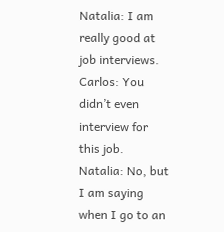Natalia: I am really good at job interviews.
Carlos: You didn’t even interview for this job.
Natalia: No, but I am saying when I go to an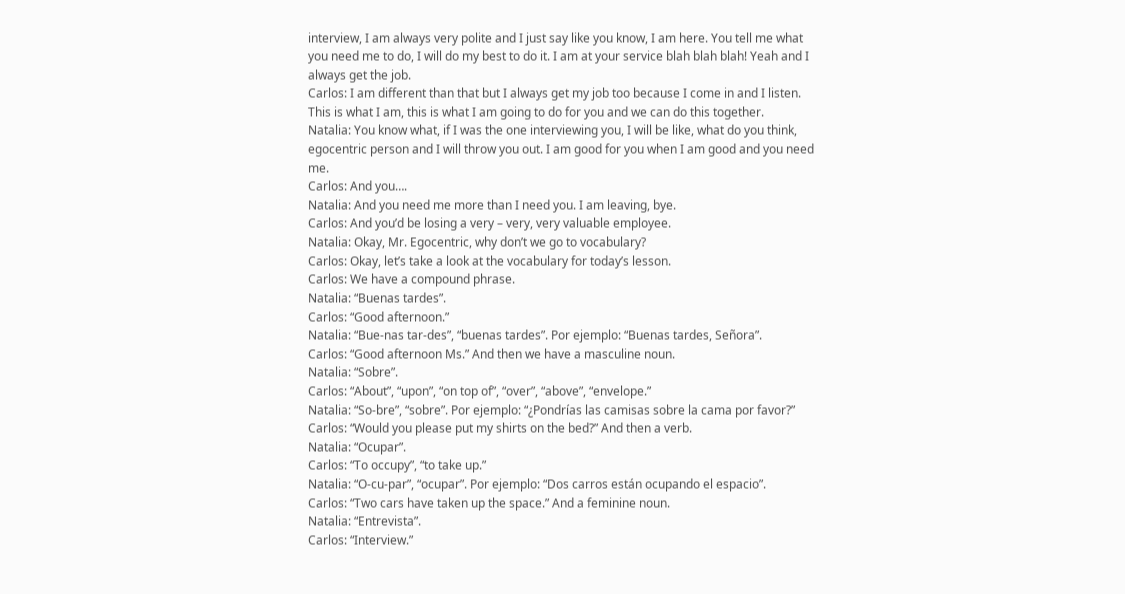interview, I am always very polite and I just say like you know, I am here. You tell me what you need me to do, I will do my best to do it. I am at your service blah blah blah! Yeah and I always get the job.
Carlos: I am different than that but I always get my job too because I come in and I listen. This is what I am, this is what I am going to do for you and we can do this together.
Natalia: You know what, if I was the one interviewing you, I will be like, what do you think, egocentric person and I will throw you out. I am good for you when I am good and you need me.
Carlos: And you….
Natalia: And you need me more than I need you. I am leaving, bye.
Carlos: And you’d be losing a very – very, very valuable employee.
Natalia: Okay, Mr. Egocentric, why don’t we go to vocabulary?
Carlos: Okay, let’s take a look at the vocabulary for today’s lesson.
Carlos: We have a compound phrase.
Natalia: “Buenas tardes”.
Carlos: “Good afternoon.”
Natalia: “Bue-nas tar-des”, “buenas tardes”. Por ejemplo: “Buenas tardes, Señora”.
Carlos: “Good afternoon Ms.” And then we have a masculine noun.
Natalia: “Sobre”.
Carlos: “About”, “upon”, “on top of”, “over”, “above”, “envelope.”
Natalia: “So-bre”, “sobre”. Por ejemplo: “¿Pondrías las camisas sobre la cama por favor?”
Carlos: “Would you please put my shirts on the bed?” And then a verb.
Natalia: “Ocupar”.
Carlos: “To occupy”, “to take up.”
Natalia: “O-cu-par”, “ocupar”. Por ejemplo: “Dos carros están ocupando el espacio”.
Carlos: “Two cars have taken up the space.” And a feminine noun.
Natalia: “Entrevista”.
Carlos: “Interview.”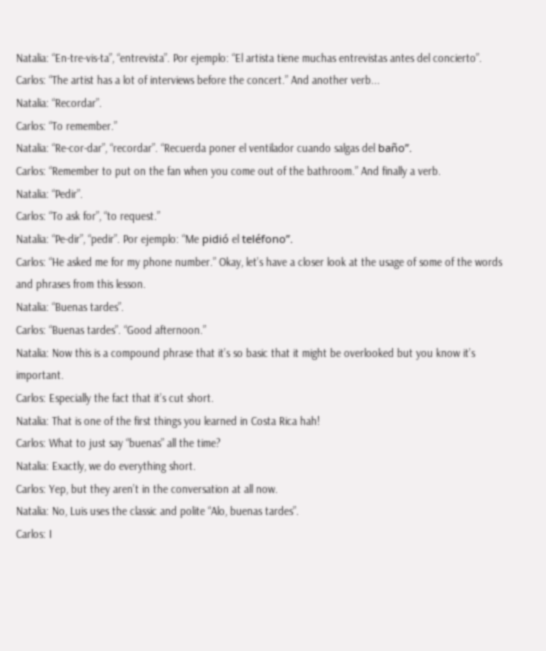Natalia: “En-tre-vis-ta”, “entrevista”. Por ejemplo: “El artista tiene muchas entrevistas antes del concierto”.
Carlos: “The artist has a lot of interviews before the concert.” And another verb...
Natalia: “Recordar”.
Carlos: “To remember.”
Natalia: “Re-cor-dar”, “recordar”. “Recuerda poner el ventilador cuando salgas del baño”.
Carlos: “Remember to put on the fan when you come out of the bathroom.” And finally a verb.
Natalia: “Pedir”.
Carlos: “To ask for”, “to request.”
Natalia: “Pe-dir”, “pedir”. Por ejemplo: “Me pidió el teléfono”.
Carlos: “He asked me for my phone number.” Okay, let’s have a closer look at the usage of some of the words and phrases from this lesson.
Natalia: “Buenas tardes”.
Carlos: “Buenas tardes”. “Good afternoon.”
Natalia: Now this is a compound phrase that it’s so basic that it might be overlooked but you know it’s important.
Carlos: Especially the fact that it’s cut short.
Natalia: That is one of the first things you learned in Costa Rica hah!
Carlos: What to just say “buenas” all the time?
Natalia: Exactly, we do everything short.
Carlos: Yep, but they aren’t in the conversation at all now.
Natalia: No, Luis uses the classic and polite “Alo, buenas tardes”.
Carlos: I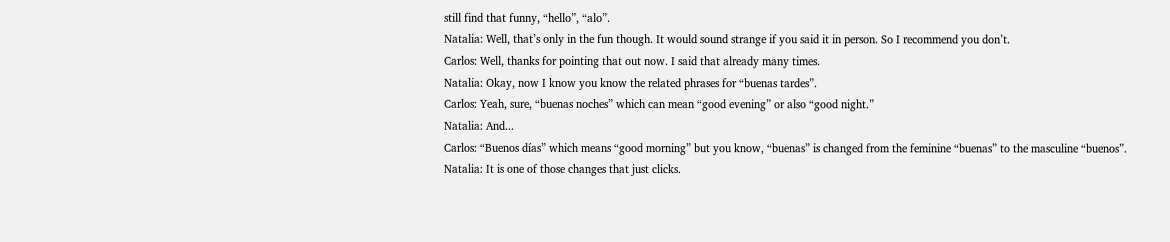still find that funny, “hello”, “alo”.
Natalia: Well, that’s only in the fun though. It would sound strange if you said it in person. So I recommend you don’t.
Carlos: Well, thanks for pointing that out now. I said that already many times.
Natalia: Okay, now I know you know the related phrases for “buenas tardes”.
Carlos: Yeah, sure, “buenas noches” which can mean “good evening” or also “good night.”
Natalia: And...
Carlos: “Buenos días” which means “good morning” but you know, “buenas” is changed from the feminine “buenas” to the masculine “buenos”.
Natalia: It is one of those changes that just clicks.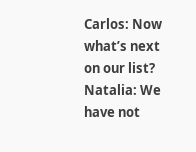Carlos: Now what’s next on our list?
Natalia: We have not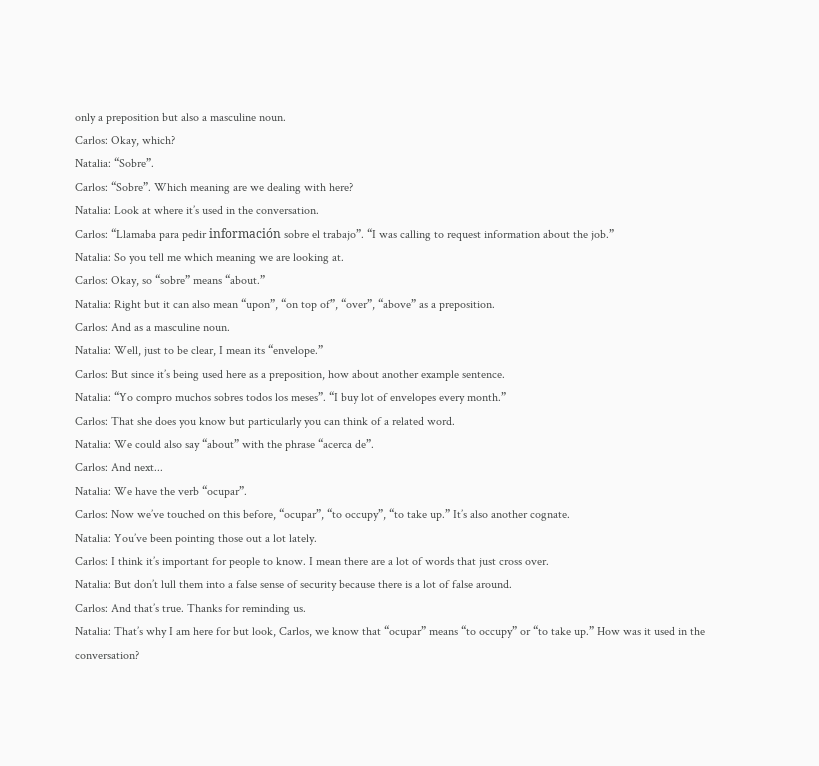only a preposition but also a masculine noun.
Carlos: Okay, which?
Natalia: “Sobre”.
Carlos: “Sobre”. Which meaning are we dealing with here?
Natalia: Look at where it’s used in the conversation.
Carlos: “Llamaba para pedir información sobre el trabajo”. “I was calling to request information about the job.”
Natalia: So you tell me which meaning we are looking at.
Carlos: Okay, so “sobre” means “about.”
Natalia: Right but it can also mean “upon”, “on top of”, “over”, “above” as a preposition.
Carlos: And as a masculine noun.
Natalia: Well, just to be clear, I mean its “envelope.”
Carlos: But since it’s being used here as a preposition, how about another example sentence.
Natalia: “Yo compro muchos sobres todos los meses”. “I buy lot of envelopes every month.”
Carlos: That she does you know but particularly you can think of a related word.
Natalia: We could also say “about” with the phrase “acerca de”.
Carlos: And next...
Natalia: We have the verb “ocupar”.
Carlos: Now we’ve touched on this before, “ocupar”, “to occupy”, “to take up.” It’s also another cognate.
Natalia: You’ve been pointing those out a lot lately.
Carlos: I think it’s important for people to know. I mean there are a lot of words that just cross over.
Natalia: But don’t lull them into a false sense of security because there is a lot of false around.
Carlos: And that’s true. Thanks for reminding us.
Natalia: That’s why I am here for but look, Carlos, we know that “ocupar” means “to occupy” or “to take up.” How was it used in the conversation?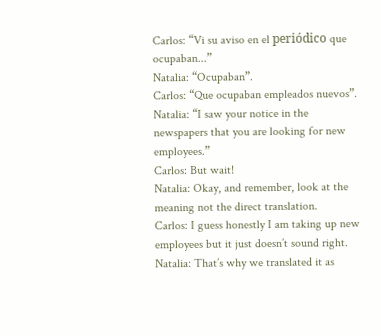Carlos: “Vi su aviso en el periódico que ocupaban...”
Natalia: “Ocupaban”.
Carlos: “Que ocupaban empleados nuevos”.
Natalia: “I saw your notice in the newspapers that you are looking for new employees.”
Carlos: But wait!
Natalia: Okay, and remember, look at the meaning not the direct translation.
Carlos: I guess honestly I am taking up new employees but it just doesn’t sound right.
Natalia: That’s why we translated it as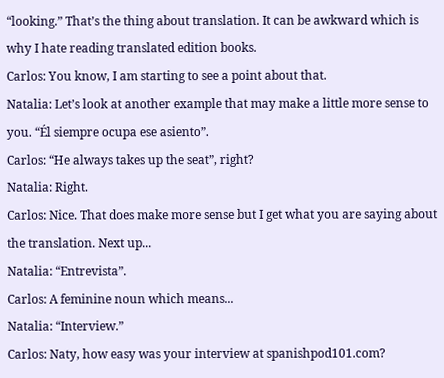“looking.” That’s the thing about translation. It can be awkward which is why I hate reading translated edition books.
Carlos: You know, I am starting to see a point about that.
Natalia: Let’s look at another example that may make a little more sense to you. “Él siempre ocupa ese asiento”.
Carlos: “He always takes up the seat”, right?
Natalia: Right.
Carlos: Nice. That does make more sense but I get what you are saying about the translation. Next up...
Natalia: “Entrevista”.
Carlos: A feminine noun which means...
Natalia: “Interview.”
Carlos: Naty, how easy was your interview at spanishpod101.com?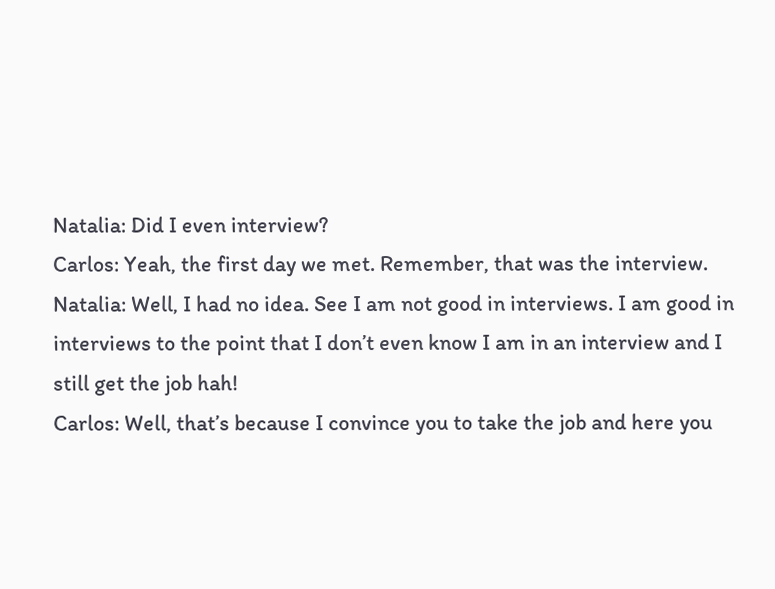Natalia: Did I even interview?
Carlos: Yeah, the first day we met. Remember, that was the interview.
Natalia: Well, I had no idea. See I am not good in interviews. I am good in interviews to the point that I don’t even know I am in an interview and I still get the job hah!
Carlos: Well, that’s because I convince you to take the job and here you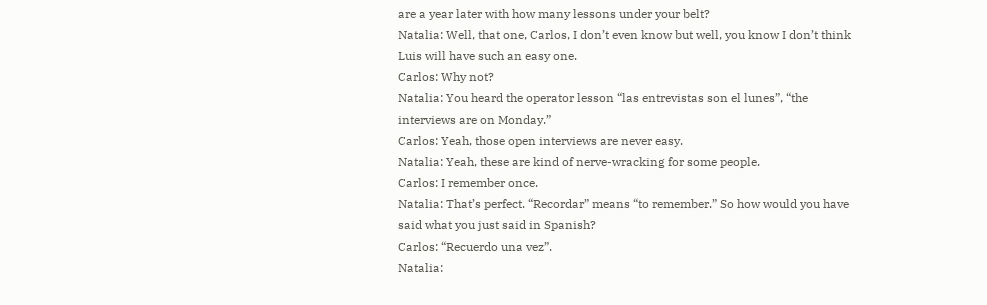are a year later with how many lessons under your belt?
Natalia: Well, that one, Carlos, I don’t even know but well, you know I don’t think Luis will have such an easy one.
Carlos: Why not?
Natalia: You heard the operator lesson “las entrevistas son el lunes”, “the interviews are on Monday.”
Carlos: Yeah, those open interviews are never easy.
Natalia: Yeah, these are kind of nerve-wracking for some people.
Carlos: I remember once.
Natalia: That’s perfect. “Recordar” means “to remember.” So how would you have said what you just said in Spanish?
Carlos: “Recuerdo una vez”.
Natalia: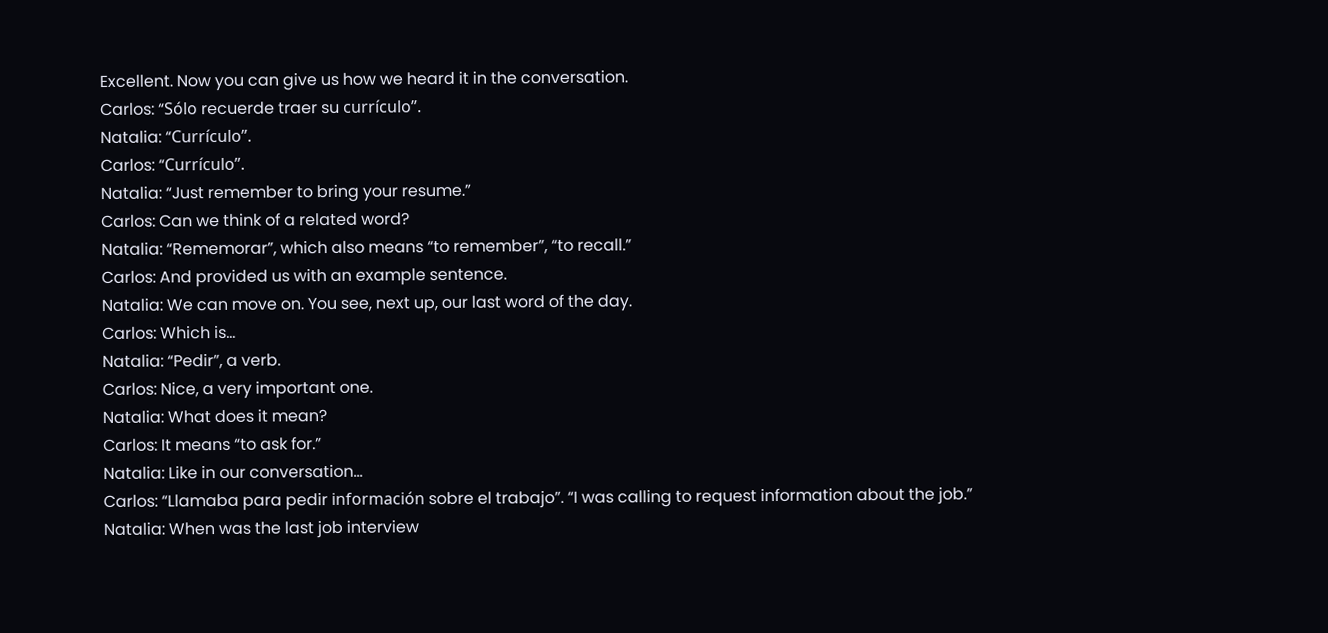Excellent. Now you can give us how we heard it in the conversation.
Carlos: “Sólo recuerde traer su currículo”.
Natalia: “Currículo”.
Carlos: “Currículo”.
Natalia: “Just remember to bring your resume.”
Carlos: Can we think of a related word?
Natalia: “Rememorar”, which also means “to remember”, “to recall.”
Carlos: And provided us with an example sentence.
Natalia: We can move on. You see, next up, our last word of the day.
Carlos: Which is...
Natalia: “Pedir”, a verb.
Carlos: Nice, a very important one.
Natalia: What does it mean?
Carlos: It means “to ask for.”
Natalia: Like in our conversation...
Carlos: “Llamaba para pedir información sobre el trabajo”. “I was calling to request information about the job.”
Natalia: When was the last job interview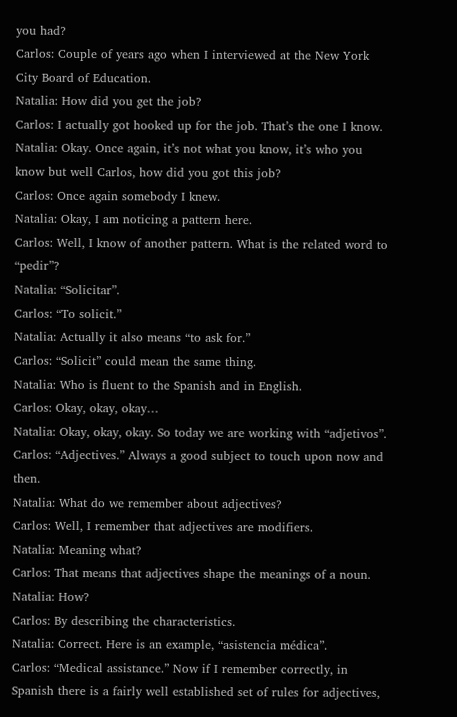you had?
Carlos: Couple of years ago when I interviewed at the New York City Board of Education.
Natalia: How did you get the job?
Carlos: I actually got hooked up for the job. That’s the one I know.
Natalia: Okay. Once again, it’s not what you know, it’s who you know but well Carlos, how did you got this job?
Carlos: Once again somebody I knew.
Natalia: Okay, I am noticing a pattern here.
Carlos: Well, I know of another pattern. What is the related word to “pedir”?
Natalia: “Solicitar”.
Carlos: “To solicit.”
Natalia: Actually it also means “to ask for.”
Carlos: “Solicit” could mean the same thing.
Natalia: Who is fluent to the Spanish and in English.
Carlos: Okay, okay, okay…
Natalia: Okay, okay, okay. So today we are working with “adjetivos”.
Carlos: “Adjectives.” Always a good subject to touch upon now and then.
Natalia: What do we remember about adjectives?
Carlos: Well, I remember that adjectives are modifiers.
Natalia: Meaning what?
Carlos: That means that adjectives shape the meanings of a noun.
Natalia: How?
Carlos: By describing the characteristics.
Natalia: Correct. Here is an example, “asistencia médica”.
Carlos: “Medical assistance.” Now if I remember correctly, in Spanish there is a fairly well established set of rules for adjectives,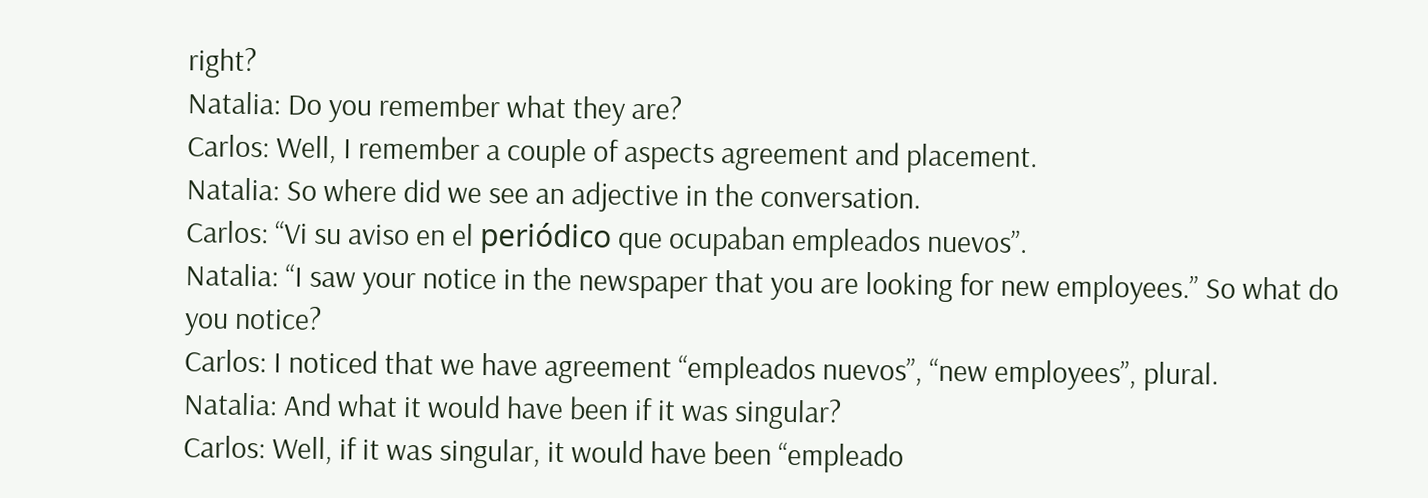right?
Natalia: Do you remember what they are?
Carlos: Well, I remember a couple of aspects agreement and placement.
Natalia: So where did we see an adjective in the conversation.
Carlos: “Vi su aviso en el periódico que ocupaban empleados nuevos”.
Natalia: “I saw your notice in the newspaper that you are looking for new employees.” So what do you notice?
Carlos: I noticed that we have agreement “empleados nuevos”, “new employees”, plural.
Natalia: And what it would have been if it was singular?
Carlos: Well, if it was singular, it would have been “empleado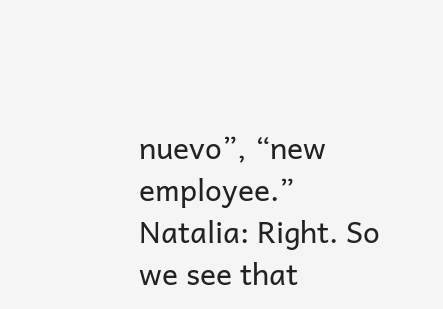nuevo”, “new employee.”
Natalia: Right. So we see that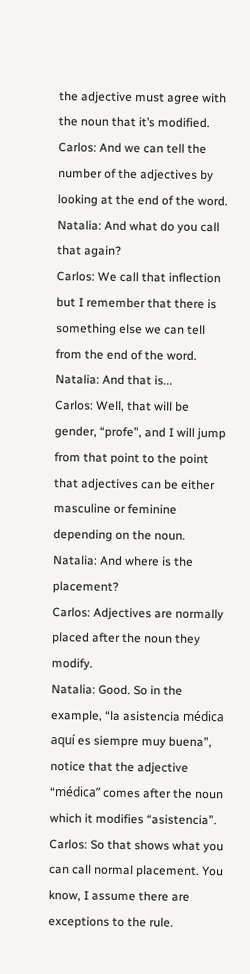the adjective must agree with the noun that it’s modified.
Carlos: And we can tell the number of the adjectives by looking at the end of the word.
Natalia: And what do you call that again?
Carlos: We call that inflection but I remember that there is something else we can tell from the end of the word.
Natalia: And that is...
Carlos: Well, that will be gender, “profe”, and I will jump from that point to the point that adjectives can be either masculine or feminine depending on the noun.
Natalia: And where is the placement?
Carlos: Adjectives are normally placed after the noun they modify.
Natalia: Good. So in the example, “la asistencia médica aquí es siempre muy buena”, notice that the adjective “médica” comes after the noun which it modifies “asistencia”.
Carlos: So that shows what you can call normal placement. You know, I assume there are exceptions to the rule.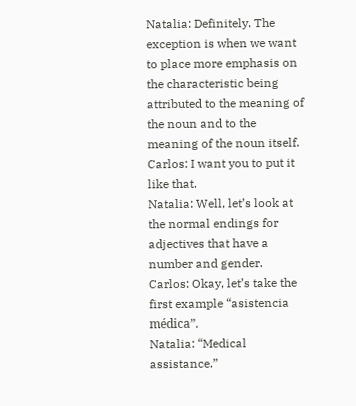Natalia: Definitely. The exception is when we want to place more emphasis on the characteristic being attributed to the meaning of the noun and to the meaning of the noun itself.
Carlos: I want you to put it like that.
Natalia: Well, let’s look at the normal endings for adjectives that have a number and gender.
Carlos: Okay, let’s take the first example “asistencia médica”.
Natalia: “Medical assistance.”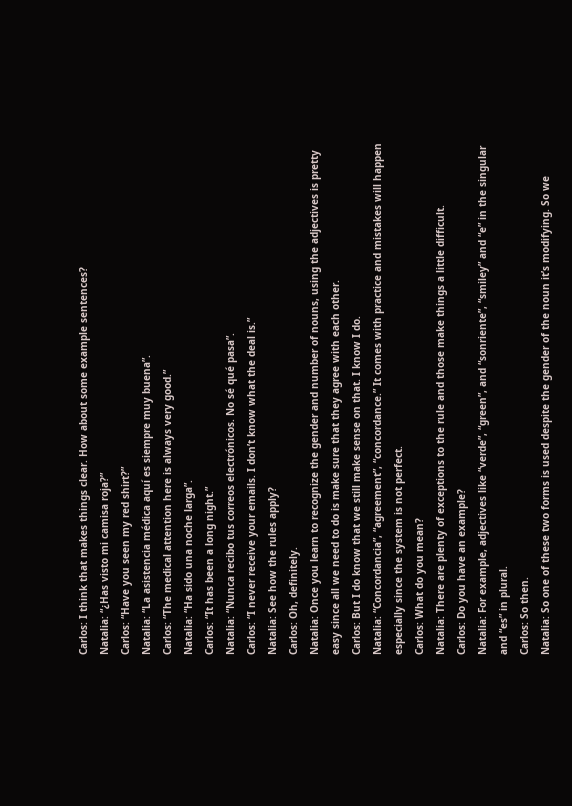Carlos: I think that makes things clear. How about some example sentences?
Natalia: “¿Has visto mi camisa roja?”
Carlos: “Have you seen my red shirt?”
Natalia: “La asistencia médica aquí es siempre muy buena”.
Carlos: “The medical attention here is always very good.”
Natalia: “Ha sido una noche larga”.
Carlos: “It has been a long night.”
Natalia: “Nunca recibo tus correos electrónicos. No sé qué pasa”.
Carlos: “I never receive your emails. I don’t know what the deal is.”
Natalia: See how the rules apply?
Carlos: Oh, definitely.
Natalia: Once you learn to recognize the gender and number of nouns, using the adjectives is pretty easy since all we need to do is make sure that they agree with each other.
Carlos: But I do know that we still make sense on that. I know I do.
Natalia: “Concordancia”, “agreement”, “concordance.” It comes with practice and mistakes will happen especially since the system is not perfect.
Carlos: What do you mean?
Natalia: There are plenty of exceptions to the rule and those make things a little difficult.
Carlos: Do you have an example?
Natalia: For example, adjectives like “verde”, “green”, and “sonriente”, “smiley” and “e” in the singular and “es” in plural.
Carlos: So then.
Natalia: So one of these two forms is used despite the gender of the noun it’s modifying. So we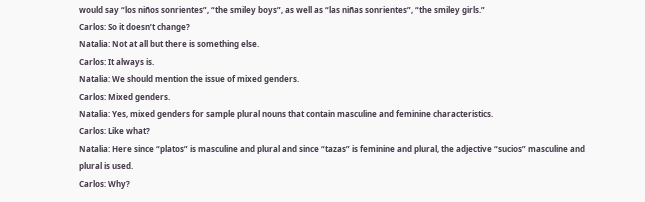would say “los niños sonrientes”, “the smiley boys”, as well as “las niñas sonrientes”, “the smiley girls.”
Carlos: So it doesn’t change?
Natalia: Not at all but there is something else.
Carlos: It always is.
Natalia: We should mention the issue of mixed genders.
Carlos: Mixed genders.
Natalia: Yes, mixed genders for sample plural nouns that contain masculine and feminine characteristics.
Carlos: Like what?
Natalia: Here since “platos” is masculine and plural and since “tazas” is feminine and plural, the adjective “sucios” masculine and plural is used.
Carlos: Why?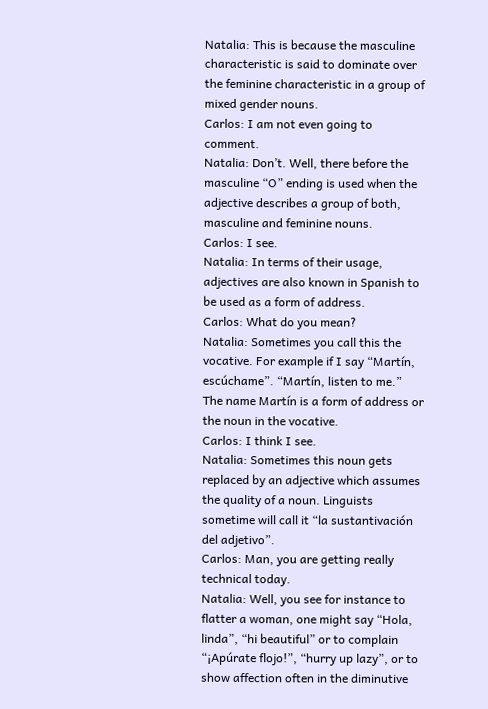Natalia: This is because the masculine characteristic is said to dominate over the feminine characteristic in a group of mixed gender nouns.
Carlos: I am not even going to comment.
Natalia: Don’t. Well, there before the masculine “O” ending is used when the adjective describes a group of both, masculine and feminine nouns.
Carlos: I see.
Natalia: In terms of their usage, adjectives are also known in Spanish to be used as a form of address.
Carlos: What do you mean?
Natalia: Sometimes you call this the vocative. For example if I say “Martín, escúchame”. “Martín, listen to me.” The name Martín is a form of address or the noun in the vocative.
Carlos: I think I see.
Natalia: Sometimes this noun gets replaced by an adjective which assumes the quality of a noun. Linguists sometime will call it “la sustantivación del adjetivo”.
Carlos: Man, you are getting really technical today.
Natalia: Well, you see for instance to flatter a woman, one might say “Hola, linda”, “hi beautiful” or to complain “¡Apúrate flojo!”, “hurry up lazy”, or to show affection often in the diminutive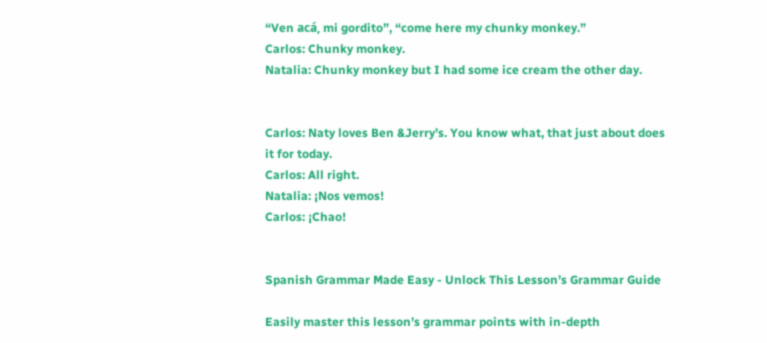“Ven acá, mi gordito”, “come here my chunky monkey.”
Carlos: Chunky monkey.
Natalia: Chunky monkey but I had some ice cream the other day.


Carlos: Naty loves Ben &Jerry’s. You know what, that just about does it for today.
Carlos: All right.
Natalia: ¡Nos vemos!
Carlos: ¡Chao!


Spanish Grammar Made Easy - Unlock This Lesson’s Grammar Guide

Easily master this lesson’s grammar points with in-depth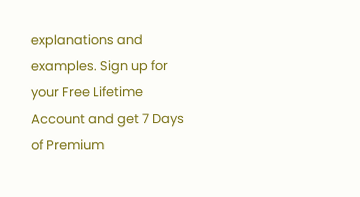explanations and examples. Sign up for your Free Lifetime Account and get 7 Days of Premium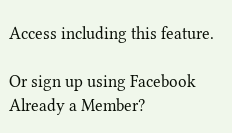Access including this feature.

Or sign up using Facebook
Already a Member?